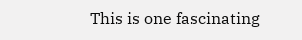This is one fascinating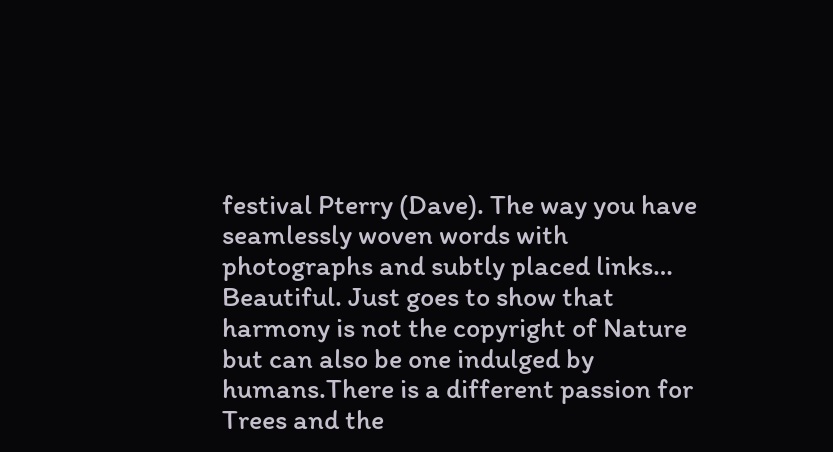festival Pterry (Dave). The way you have seamlessly woven words with photographs and subtly placed links… Beautiful. Just goes to show that harmony is not the copyright of Nature but can also be one indulged by humans.There is a different passion for Trees and the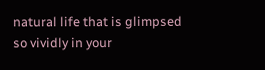natural life that is glimpsed so vividly in your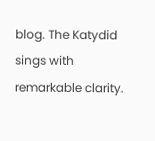blog. The Katydid sings with remarkable clarity.